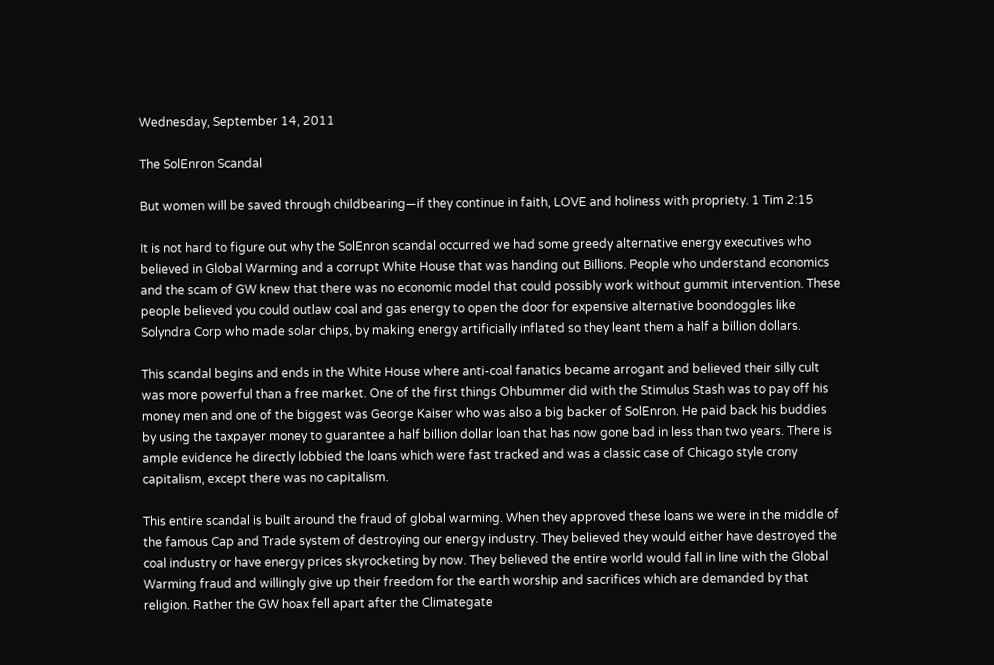Wednesday, September 14, 2011

The SolEnron Scandal

But women will be saved through childbearing—if they continue in faith, LOVE and holiness with propriety. 1 Tim 2:15

It is not hard to figure out why the SolEnron scandal occurred we had some greedy alternative energy executives who believed in Global Warming and a corrupt White House that was handing out Billions. People who understand economics and the scam of GW knew that there was no economic model that could possibly work without gummit intervention. These people believed you could outlaw coal and gas energy to open the door for expensive alternative boondoggles like Solyndra Corp who made solar chips, by making energy artificially inflated so they leant them a half a billion dollars.

This scandal begins and ends in the White House where anti-coal fanatics became arrogant and believed their silly cult was more powerful than a free market. One of the first things Ohbummer did with the Stimulus Stash was to pay off his money men and one of the biggest was George Kaiser who was also a big backer of SolEnron. He paid back his buddies by using the taxpayer money to guarantee a half billion dollar loan that has now gone bad in less than two years. There is ample evidence he directly lobbied the loans which were fast tracked and was a classic case of Chicago style crony capitalism, except there was no capitalism.

This entire scandal is built around the fraud of global warming. When they approved these loans we were in the middle of the famous Cap and Trade system of destroying our energy industry. They believed they would either have destroyed the coal industry or have energy prices skyrocketing by now. They believed the entire world would fall in line with the Global Warming fraud and willingly give up their freedom for the earth worship and sacrifices which are demanded by that religion. Rather the GW hoax fell apart after the Climategate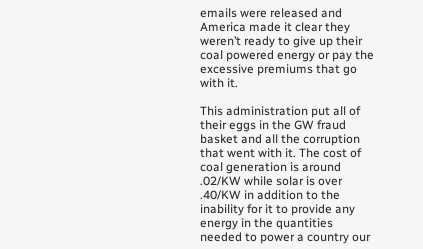emails were released and America made it clear they weren’t ready to give up their coal powered energy or pay the excessive premiums that go with it.

This administration put all of their eggs in the GW fraud basket and all the corruption that went with it. The cost of coal generation is around .02/KW while solar is over .40/KW in addition to the inability for it to provide any energy in the quantities needed to power a country our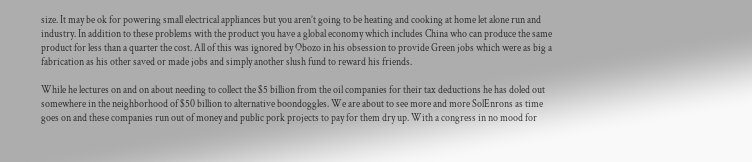size. It may be ok for powering small electrical appliances but you aren’t going to be heating and cooking at home let alone run and industry. In addition to these problems with the product you have a global economy which includes China who can produce the same product for less than a quarter the cost. All of this was ignored by Obozo in his obsession to provide Green jobs which were as big a fabrication as his other saved or made jobs and simply another slush fund to reward his friends.

While he lectures on and on about needing to collect the $5 billion from the oil companies for their tax deductions he has doled out somewhere in the neighborhood of $50 billion to alternative boondoggles. We are about to see more and more SolEnrons as time goes on and these companies run out of money and public pork projects to pay for them dry up. With a congress in no mood for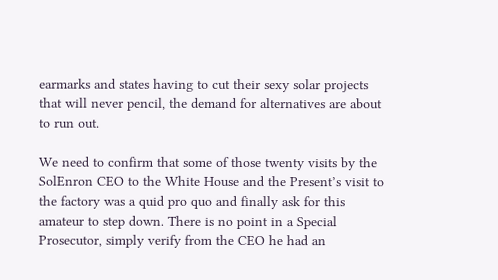earmarks and states having to cut their sexy solar projects that will never pencil, the demand for alternatives are about to run out.

We need to confirm that some of those twenty visits by the SolEnron CEO to the White House and the Present’s visit to the factory was a quid pro quo and finally ask for this amateur to step down. There is no point in a Special Prosecutor, simply verify from the CEO he had an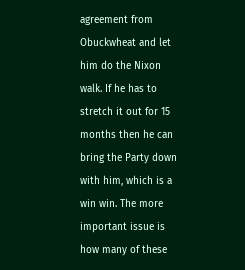agreement from Obuckwheat and let him do the Nixon walk. If he has to stretch it out for 15 months then he can bring the Party down with him, which is a win win. The more important issue is how many of these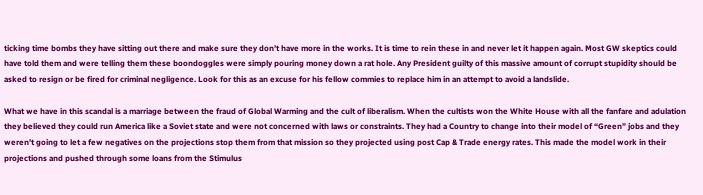ticking time bombs they have sitting out there and make sure they don’t have more in the works. It is time to rein these in and never let it happen again. Most GW skeptics could have told them and were telling them these boondoggles were simply pouring money down a rat hole. Any President guilty of this massive amount of corrupt stupidity should be asked to resign or be fired for criminal negligence. Look for this as an excuse for his fellow commies to replace him in an attempt to avoid a landslide.

What we have in this scandal is a marriage between the fraud of Global Warming and the cult of liberalism. When the cultists won the White House with all the fanfare and adulation they believed they could run America like a Soviet state and were not concerned with laws or constraints. They had a Country to change into their model of “Green” jobs and they weren’t going to let a few negatives on the projections stop them from that mission so they projected using post Cap & Trade energy rates. This made the model work in their projections and pushed through some loans from the Stimulus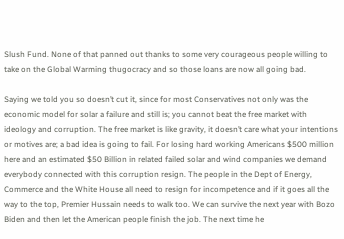Slush Fund. None of that panned out thanks to some very courageous people willing to take on the Global Warming thugocracy and so those loans are now all going bad.

Saying we told you so doesn’t cut it, since for most Conservatives not only was the economic model for solar a failure and still is; you cannot beat the free market with ideology and corruption. The free market is like gravity, it doesn’t care what your intentions or motives are; a bad idea is going to fail. For losing hard working Americans $500 million here and an estimated $50 Billion in related failed solar and wind companies we demand everybody connected with this corruption resign. The people in the Dept of Energy, Commerce and the White House all need to resign for incompetence and if it goes all the way to the top, Premier Hussain needs to walk too. We can survive the next year with Bozo Biden and then let the American people finish the job. The next time he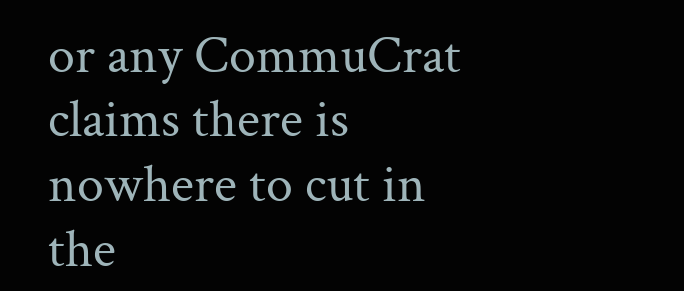or any CommuCrat claims there is nowhere to cut in the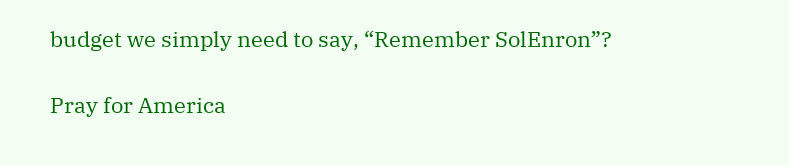budget we simply need to say, “Remember SolEnron”?

Pray for America